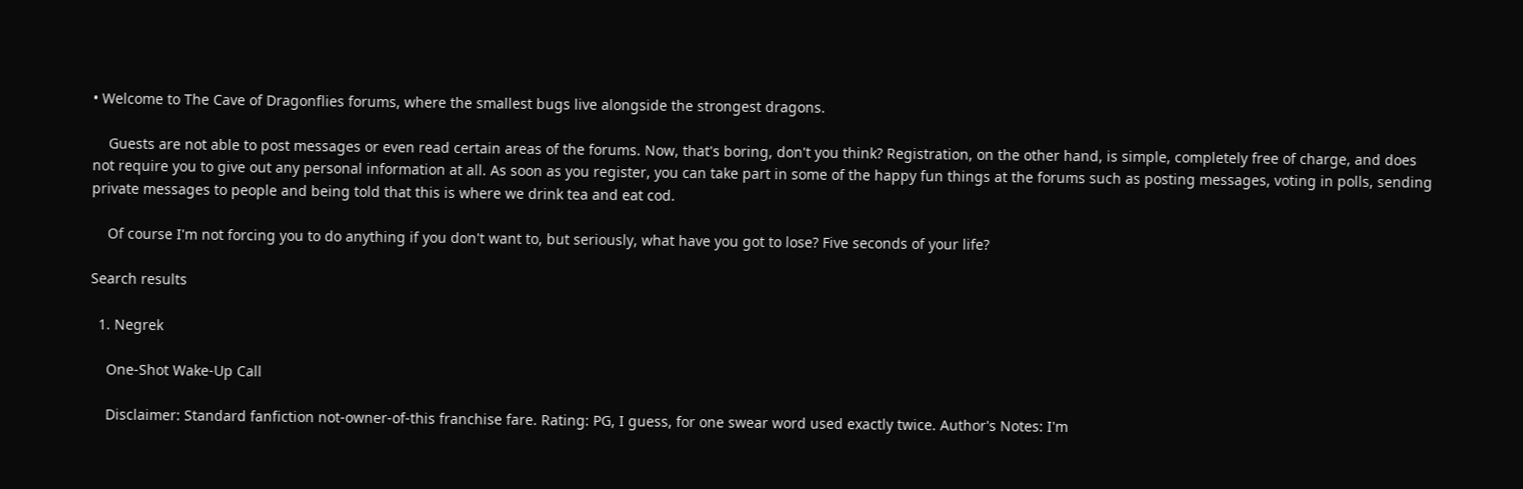• Welcome to The Cave of Dragonflies forums, where the smallest bugs live alongside the strongest dragons.

    Guests are not able to post messages or even read certain areas of the forums. Now, that's boring, don't you think? Registration, on the other hand, is simple, completely free of charge, and does not require you to give out any personal information at all. As soon as you register, you can take part in some of the happy fun things at the forums such as posting messages, voting in polls, sending private messages to people and being told that this is where we drink tea and eat cod.

    Of course I'm not forcing you to do anything if you don't want to, but seriously, what have you got to lose? Five seconds of your life?

Search results

  1. Negrek

    One-Shot Wake-Up Call

    Disclaimer: Standard fanfiction not-owner-of-this franchise fare. Rating: PG, I guess, for one swear word used exactly twice. Author's Notes: I'm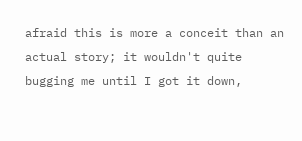afraid this is more a conceit than an actual story; it wouldn't quite bugging me until I got it down,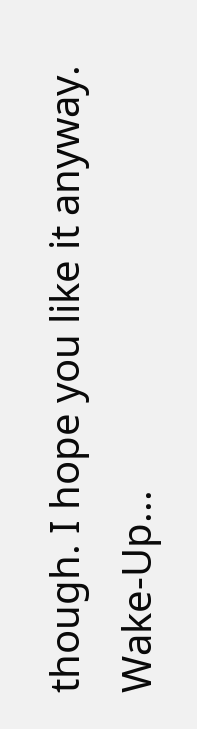though. I hope you like it anyway. Wake-Up...